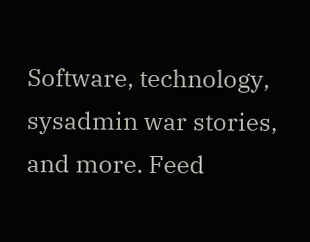Software, technology, sysadmin war stories, and more. Feed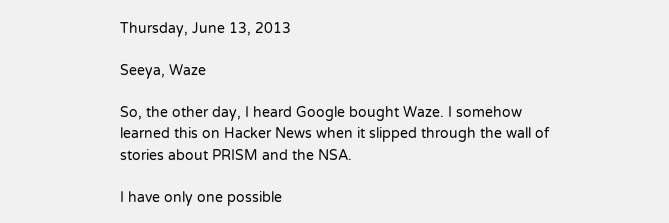Thursday, June 13, 2013

Seeya, Waze

So, the other day, I heard Google bought Waze. I somehow learned this on Hacker News when it slipped through the wall of stories about PRISM and the NSA.

I have only one possible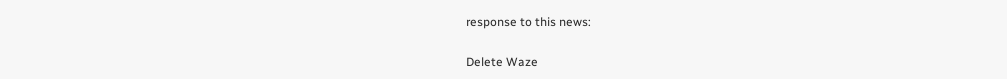response to this news:

Delete Waze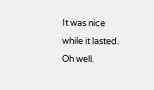It was nice while it lasted. Oh well.